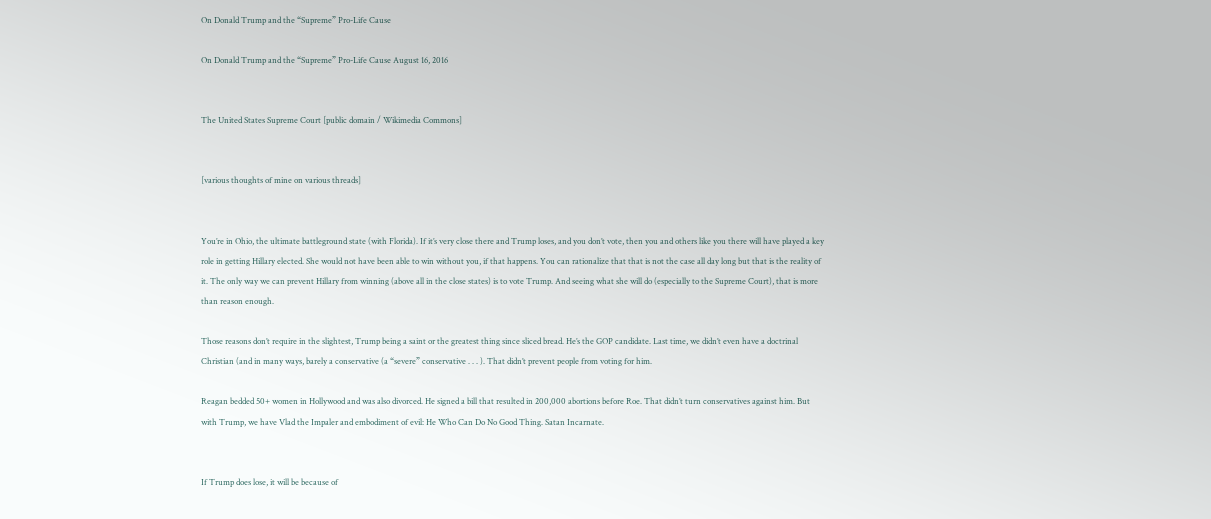On Donald Trump and the “Supreme” Pro-Life Cause

On Donald Trump and the “Supreme” Pro-Life Cause August 16, 2016


The United States Supreme Court [public domain / Wikimedia Commons]


[various thoughts of mine on various threads]


You’re in Ohio, the ultimate battleground state (with Florida). If it’s very close there and Trump loses, and you don’t vote, then you and others like you there will have played a key role in getting Hillary elected. She would not have been able to win without you, if that happens. You can rationalize that that is not the case all day long but that is the reality of it. The only way we can prevent Hillary from winning (above all in the close states) is to vote Trump. And seeing what she will do (especially to the Supreme Court), that is more than reason enough.

Those reasons don’t require in the slightest, Trump being a saint or the greatest thing since sliced bread. He’s the GOP candidate. Last time, we didn’t even have a doctrinal Christian (and in many ways, barely a conservative (a “severe” conservative . . . ). That didn’t prevent people from voting for him.

Reagan bedded 50+ women in Hollywood and was also divorced. He signed a bill that resulted in 200,000 abortions before Roe. That didn’t turn conservatives against him. But with Trump, we have Vlad the Impaler and embodiment of evil: He Who Can Do No Good Thing. Satan Incarnate.


If Trump does lose, it will be because of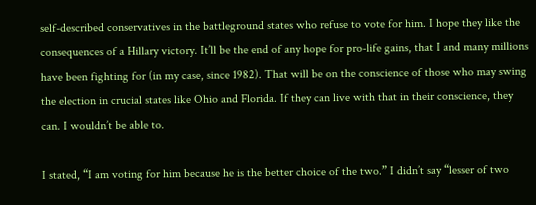self-described conservatives in the battleground states who refuse to vote for him. I hope they like the consequences of a Hillary victory. It’ll be the end of any hope for pro-life gains, that I and many millions have been fighting for (in my case, since 1982). That will be on the conscience of those who may swing the election in crucial states like Ohio and Florida. If they can live with that in their conscience, they can. I wouldn’t be able to.

I stated, “I am voting for him because he is the better choice of the two.” I didn’t say “lesser of two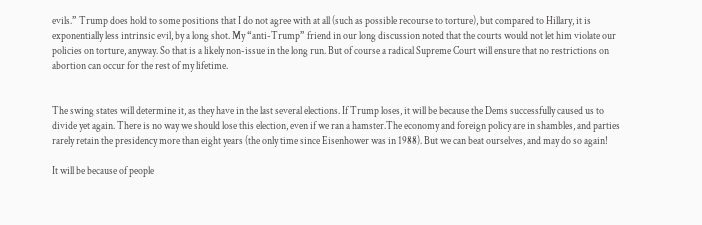evils.” Trump does hold to some positions that I do not agree with at all (such as possible recourse to torture), but compared to Hillary, it is exponentially less intrinsic evil, by a long shot. My “anti-Trump” friend in our long discussion noted that the courts would not let him violate our policies on torture, anyway. So that is a likely non-issue in the long run. But of course a radical Supreme Court will ensure that no restrictions on abortion can occur for the rest of my lifetime.


The swing states will determine it, as they have in the last several elections. If Trump loses, it will be because the Dems successfully caused us to divide yet again. There is no way we should lose this election, even if we ran a hamster.The economy and foreign policy are in shambles, and parties rarely retain the presidency more than eight years (the only time since Eisenhower was in 1988). But we can beat ourselves, and may do so again!

It will be because of people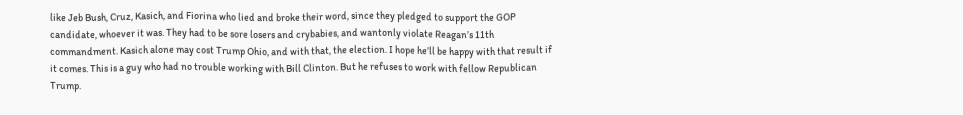like Jeb Bush, Cruz, Kasich, and Fiorina who lied and broke their word, since they pledged to support the GOP candidate, whoever it was. They had to be sore losers and crybabies, and wantonly violate Reagan’s 11th commandment. Kasich alone may cost Trump Ohio, and with that, the election. I hope he’ll be happy with that result if it comes. This is a guy who had no trouble working with Bill Clinton. But he refuses to work with fellow Republican Trump.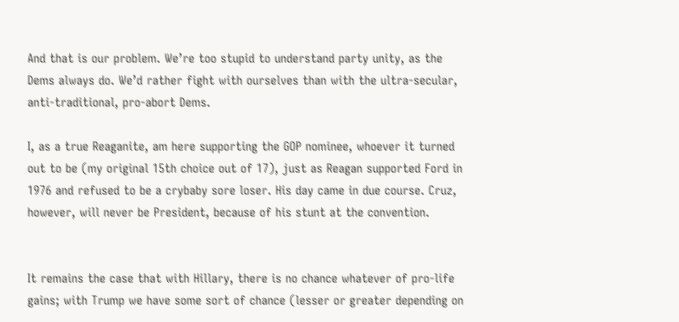And that is our problem. We’re too stupid to understand party unity, as the Dems always do. We’d rather fight with ourselves than with the ultra-secular, anti-traditional, pro-abort Dems.

I, as a true Reaganite, am here supporting the GOP nominee, whoever it turned out to be (my original 15th choice out of 17), just as Reagan supported Ford in 1976 and refused to be a crybaby sore loser. His day came in due course. Cruz, however, will never be President, because of his stunt at the convention.


It remains the case that with Hillary, there is no chance whatever of pro-life gains; with Trump we have some sort of chance (lesser or greater depending on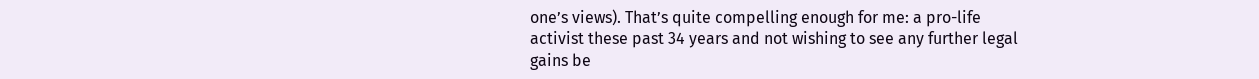one’s views). That’s quite compelling enough for me: a pro-life activist these past 34 years and not wishing to see any further legal gains be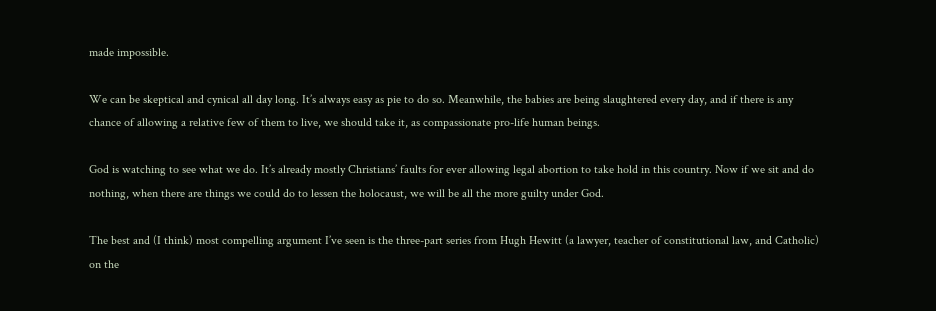made impossible.

We can be skeptical and cynical all day long. It’s always easy as pie to do so. Meanwhile, the babies are being slaughtered every day, and if there is any chance of allowing a relative few of them to live, we should take it, as compassionate pro-life human beings.

God is watching to see what we do. It’s already mostly Christians’ faults for ever allowing legal abortion to take hold in this country. Now if we sit and do nothing, when there are things we could do to lessen the holocaust, we will be all the more guilty under God.

The best and (I think) most compelling argument I’ve seen is the three-part series from Hugh Hewitt (a lawyer, teacher of constitutional law, and Catholic) on the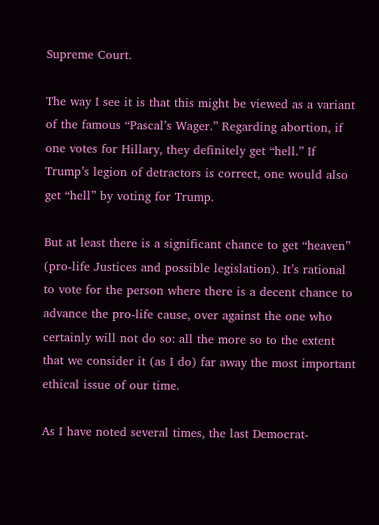Supreme Court.

The way I see it is that this might be viewed as a variant of the famous “Pascal’s Wager.” Regarding abortion, if one votes for Hillary, they definitely get “hell.” If Trump’s legion of detractors is correct, one would also get “hell” by voting for Trump.

But at least there is a significant chance to get “heaven” (pro-life Justices and possible legislation). It’s rational to vote for the person where there is a decent chance to advance the pro-life cause, over against the one who certainly will not do so: all the more so to the extent that we consider it (as I do) far away the most important ethical issue of our time.

As I have noted several times, the last Democrat-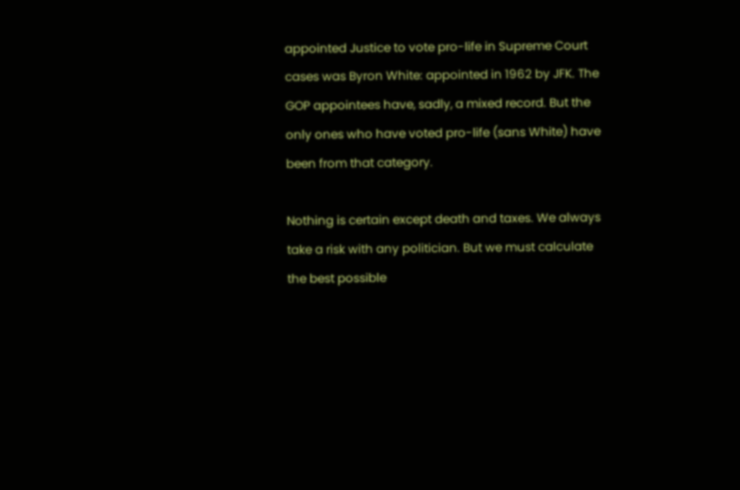appointed Justice to vote pro-life in Supreme Court cases was Byron White: appointed in 1962 by JFK. The GOP appointees have, sadly, a mixed record. But the only ones who have voted pro-life (sans White) have been from that category.

Nothing is certain except death and taxes. We always take a risk with any politician. But we must calculate the best possible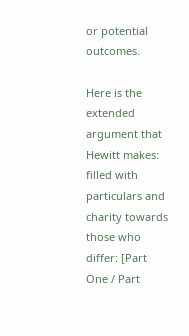or potential outcomes.

Here is the extended argument that Hewitt makes: filled with particulars and charity towards those who differ: [Part One / Part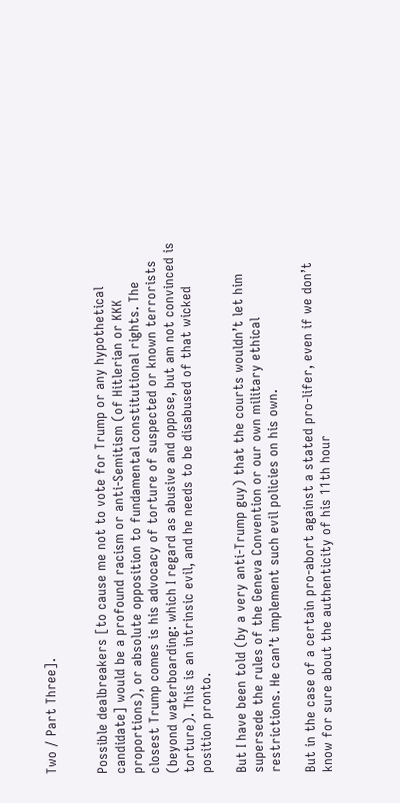Two / Part Three].


Possible dealbreakers [to cause me not to vote for Trump or any hypothetical candidate] would be a profound racism or anti-Semitism (of Hitlerian or KKK proportions), or absolute opposition to fundamental constitutional rights. The closest Trump comes is his advocacy of torture of suspected or known terrorists (beyond waterboarding: which I regard as abusive and oppose, but am not convinced is torture). This is an intrinsic evil, and he needs to be disabused of that wicked position pronto.

But I have been told (by a very anti-Trump guy) that the courts wouldn’t let him supersede the rules of the Geneva Convention or our own military ethical restrictions. He can’t implement such evil policies on his own.

But in the case of a certain pro-abort against a stated pro-lifer, even if we don’t know for sure about the authenticity of his 11th hour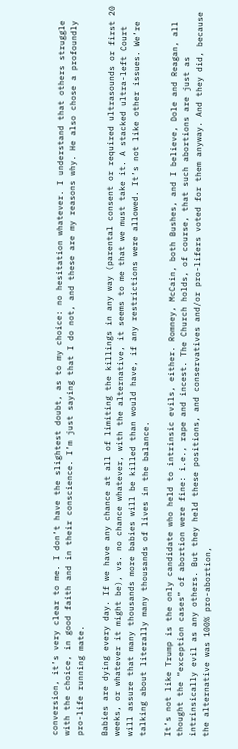conversion, it’s very clear to me. I don’t have the slightest doubt, as to my choice: no hesitation whatever. I understand that others struggle with the choice, in good faith and in their conscience. I’m just saying that I do not, and these are my reasons why. He also chose a profoundly pro-life running mate.

Babies are dying every day. If we have any chance at all of limiting the killings in any way (parental consent or required ultrasounds or first 20 weeks, or whatever it might be), vs. no chance whatever, with the alternative, it seems to me that we must take it. A stacked ultra-left Court will assure that many thousands more babies will be killed than would have, if any restrictions were allowed. It’s not like other issues. We’re talking about literally many thousands of lives in the balance.

It’s not like Trump is the only candidate who held to intrinsic evils, either. Romney, McCain, both Bushes, and I believe, Dole and Reagan, all thought the “exception cases” of abortion were fine: i.e., rape and incest. The Church holds, of course, that such abortions are just as intrinsically evil as any others. But they held these positions, and conservatives and/or pro-lifers voted for them anyway. And they did, because the alternative was 100% pro-abortion,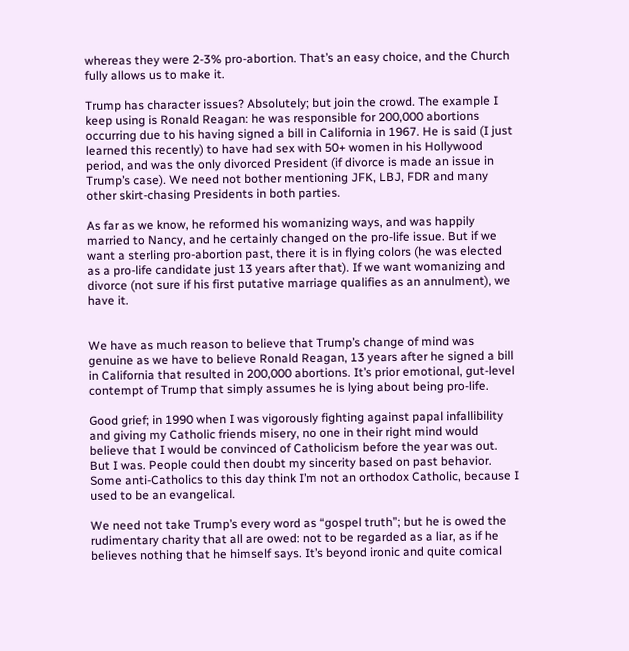whereas they were 2-3% pro-abortion. That’s an easy choice, and the Church fully allows us to make it.

Trump has character issues? Absolutely; but join the crowd. The example I keep using is Ronald Reagan: he was responsible for 200,000 abortions occurring due to his having signed a bill in California in 1967. He is said (I just learned this recently) to have had sex with 50+ women in his Hollywood period, and was the only divorced President (if divorce is made an issue in Trump’s case). We need not bother mentioning JFK, LBJ, FDR and many other skirt-chasing Presidents in both parties.

As far as we know, he reformed his womanizing ways, and was happily married to Nancy, and he certainly changed on the pro-life issue. But if we want a sterling pro-abortion past, there it is in flying colors (he was elected as a pro-life candidate just 13 years after that). If we want womanizing and divorce (not sure if his first putative marriage qualifies as an annulment), we have it.


We have as much reason to believe that Trump’s change of mind was genuine as we have to believe Ronald Reagan, 13 years after he signed a bill in California that resulted in 200,000 abortions. It’s prior emotional, gut-level contempt of Trump that simply assumes he is lying about being pro-life.

Good grief; in 1990 when I was vigorously fighting against papal infallibility and giving my Catholic friends misery, no one in their right mind would believe that I would be convinced of Catholicism before the year was out. But I was. People could then doubt my sincerity based on past behavior. Some anti-Catholics to this day think I’m not an orthodox Catholic, because I used to be an evangelical.

We need not take Trump’s every word as “gospel truth”; but he is owed the rudimentary charity that all are owed: not to be regarded as a liar, as if he believes nothing that he himself says. It’s beyond ironic and quite comical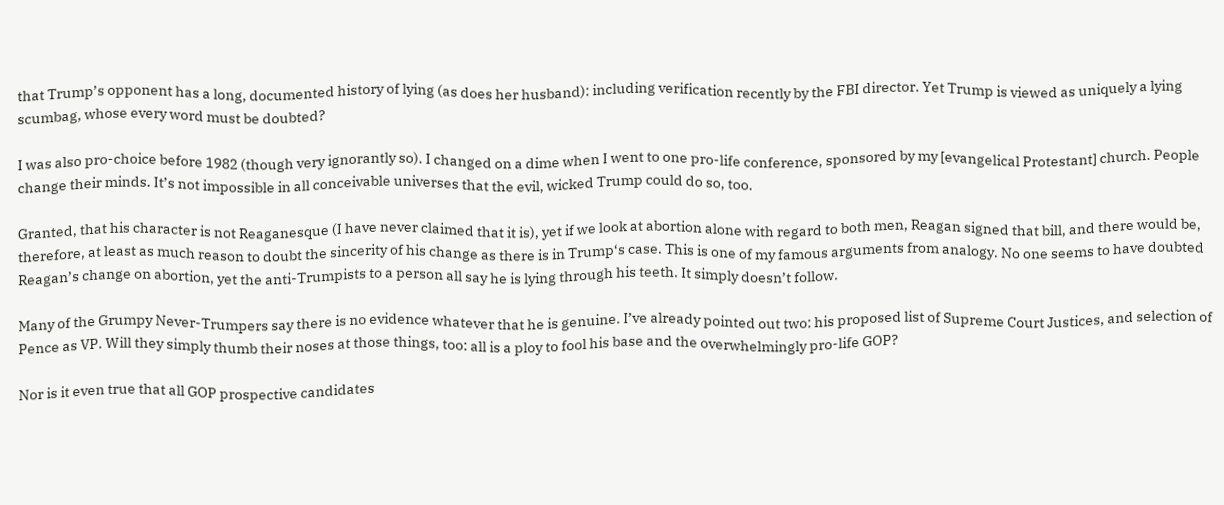that Trump’s opponent has a long, documented history of lying (as does her husband): including verification recently by the FBI director. Yet Trump is viewed as uniquely a lying scumbag, whose every word must be doubted?

I was also pro-choice before 1982 (though very ignorantly so). I changed on a dime when I went to one pro-life conference, sponsored by my [evangelical Protestant] church. People change their minds. It’s not impossible in all conceivable universes that the evil, wicked Trump could do so, too.

Granted, that his character is not Reaganesque (I have never claimed that it is), yet if we look at abortion alone with regard to both men, Reagan signed that bill, and there would be, therefore, at least as much reason to doubt the sincerity of his change as there is in Trump‘s case. This is one of my famous arguments from analogy. No one seems to have doubted Reagan’s change on abortion, yet the anti-Trumpists to a person all say he is lying through his teeth. It simply doesn’t follow.

Many of the Grumpy Never-Trumpers say there is no evidence whatever that he is genuine. I’ve already pointed out two: his proposed list of Supreme Court Justices, and selection of Pence as VP. Will they simply thumb their noses at those things, too: all is a ploy to fool his base and the overwhelmingly pro-life GOP?

Nor is it even true that all GOP prospective candidates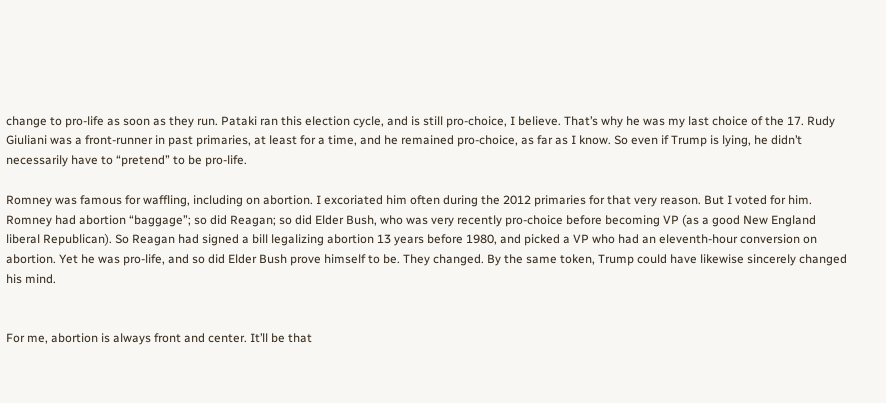change to pro-life as soon as they run. Pataki ran this election cycle, and is still pro-choice, I believe. That’s why he was my last choice of the 17. Rudy Giuliani was a front-runner in past primaries, at least for a time, and he remained pro-choice, as far as I know. So even if Trump is lying, he didn’t necessarily have to “pretend” to be pro-life.

Romney was famous for waffling, including on abortion. I excoriated him often during the 2012 primaries for that very reason. But I voted for him. Romney had abortion “baggage”; so did Reagan; so did Elder Bush, who was very recently pro-choice before becoming VP (as a good New England liberal Republican). So Reagan had signed a bill legalizing abortion 13 years before 1980, and picked a VP who had an eleventh-hour conversion on abortion. Yet he was pro-life, and so did Elder Bush prove himself to be. They changed. By the same token, Trump could have likewise sincerely changed his mind.


For me, abortion is always front and center. It’ll be that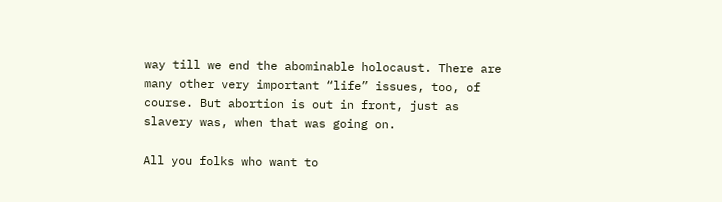way till we end the abominable holocaust. There are many other very important “life” issues, too, of course. But abortion is out in front, just as slavery was, when that was going on.

All you folks who want to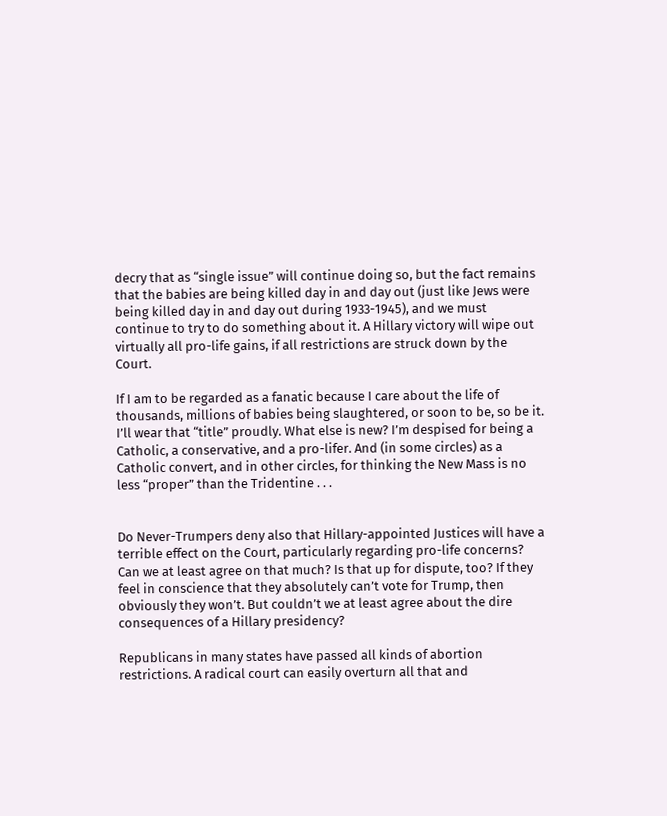decry that as “single issue” will continue doing so, but the fact remains that the babies are being killed day in and day out (just like Jews were being killed day in and day out during 1933-1945), and we must continue to try to do something about it. A Hillary victory will wipe out virtually all pro-life gains, if all restrictions are struck down by the Court.

If I am to be regarded as a fanatic because I care about the life of thousands, millions of babies being slaughtered, or soon to be, so be it. I’ll wear that “title” proudly. What else is new? I’m despised for being a Catholic, a conservative, and a pro-lifer. And (in some circles) as a Catholic convert, and in other circles, for thinking the New Mass is no less “proper” than the Tridentine . . .


Do Never-Trumpers deny also that Hillary-appointed Justices will have a terrible effect on the Court, particularly regarding pro-life concerns? Can we at least agree on that much? Is that up for dispute, too? If they feel in conscience that they absolutely can’t vote for Trump, then obviously they won’t. But couldn’t we at least agree about the dire consequences of a Hillary presidency?

Republicans in many states have passed all kinds of abortion restrictions. A radical court can easily overturn all that and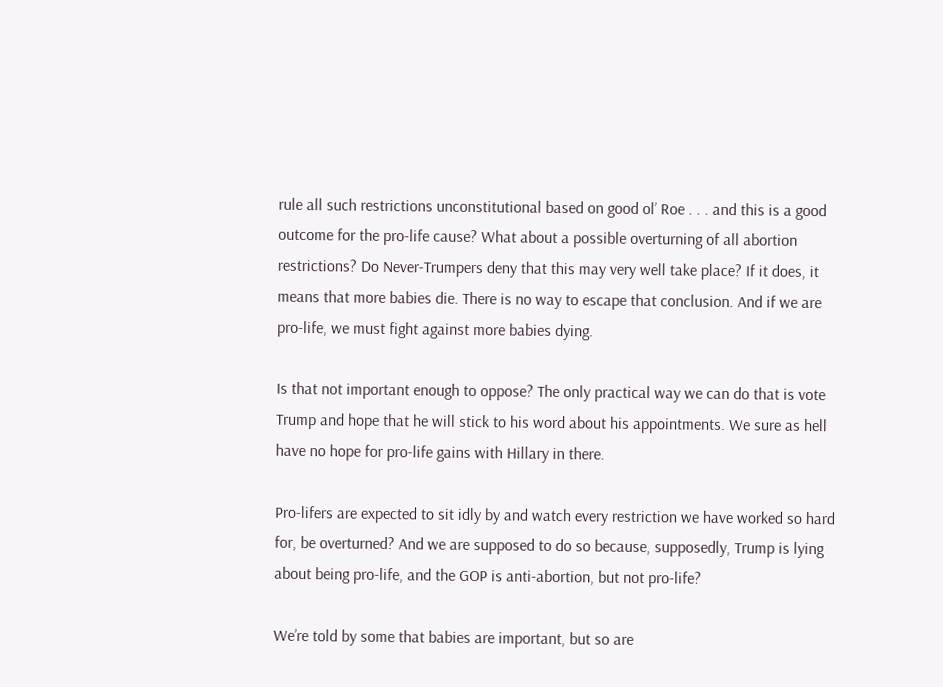rule all such restrictions unconstitutional based on good ol’ Roe . . . and this is a good outcome for the pro-life cause? What about a possible overturning of all abortion restrictions? Do Never-Trumpers deny that this may very well take place? If it does, it means that more babies die. There is no way to escape that conclusion. And if we are pro-life, we must fight against more babies dying.

Is that not important enough to oppose? The only practical way we can do that is vote Trump and hope that he will stick to his word about his appointments. We sure as hell have no hope for pro-life gains with Hillary in there.

Pro-lifers are expected to sit idly by and watch every restriction we have worked so hard for, be overturned? And we are supposed to do so because, supposedly, Trump is lying about being pro-life, and the GOP is anti-abortion, but not pro-life?

We’re told by some that babies are important, but so are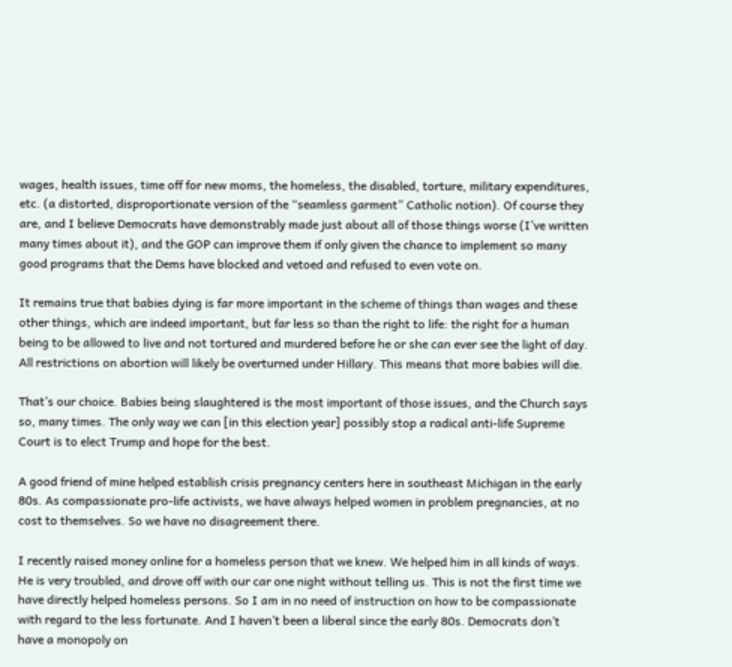wages, health issues, time off for new moms, the homeless, the disabled, torture, military expenditures, etc. (a distorted, disproportionate version of the “seamless garment” Catholic notion). Of course they are, and I believe Democrats have demonstrably made just about all of those things worse (I’ve written many times about it), and the GOP can improve them if only given the chance to implement so many good programs that the Dems have blocked and vetoed and refused to even vote on.

It remains true that babies dying is far more important in the scheme of things than wages and these other things, which are indeed important, but far less so than the right to life: the right for a human being to be allowed to live and not tortured and murdered before he or she can ever see the light of day. All restrictions on abortion will likely be overturned under Hillary. This means that more babies will die.

That’s our choice. Babies being slaughtered is the most important of those issues, and the Church says so, many times. The only way we can [in this election year] possibly stop a radical anti-life Supreme Court is to elect Trump and hope for the best.

A good friend of mine helped establish crisis pregnancy centers here in southeast Michigan in the early 80s. As compassionate pro-life activists, we have always helped women in problem pregnancies, at no cost to themselves. So we have no disagreement there.

I recently raised money online for a homeless person that we knew. We helped him in all kinds of ways. He is very troubled, and drove off with our car one night without telling us. This is not the first time we have directly helped homeless persons. So I am in no need of instruction on how to be compassionate with regard to the less fortunate. And I haven’t been a liberal since the early 80s. Democrats don’t have a monopoly on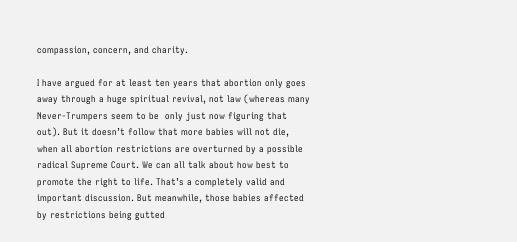compassion, concern, and charity.

I have argued for at least ten years that abortion only goes away through a huge spiritual revival, not law (whereas many Never-Trumpers seem to be  only just now figuring that out). But it doesn’t follow that more babies will not die, when all abortion restrictions are overturned by a possible radical Supreme Court. We can all talk about how best to promote the right to life. That’s a completely valid and important discussion. But meanwhile, those babies affected by restrictions being gutted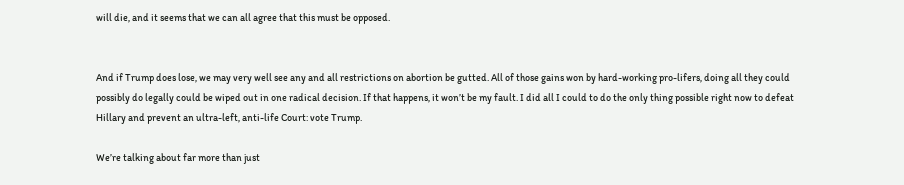will die, and it seems that we can all agree that this must be opposed.


And if Trump does lose, we may very well see any and all restrictions on abortion be gutted. All of those gains won by hard-working pro-lifers, doing all they could possibly do legally could be wiped out in one radical decision. If that happens, it won’t be my fault. I did all I could to do the only thing possible right now to defeat Hillary and prevent an ultra-left, anti-life Court: vote Trump.

We’re talking about far more than just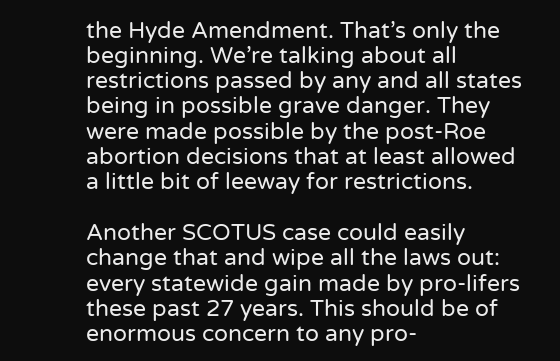the Hyde Amendment. That’s only the beginning. We’re talking about all restrictions passed by any and all states being in possible grave danger. They were made possible by the post-Roe abortion decisions that at least allowed a little bit of leeway for restrictions.

Another SCOTUS case could easily change that and wipe all the laws out: every statewide gain made by pro-lifers these past 27 years. This should be of enormous concern to any pro-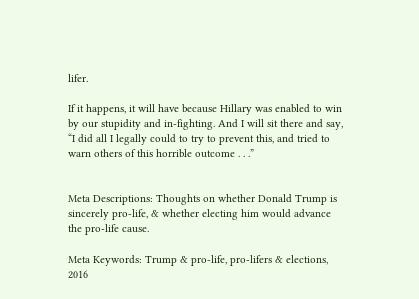lifer.

If it happens, it will have because Hillary was enabled to win by our stupidity and in-fighting. And I will sit there and say, “I did all I legally could to try to prevent this, and tried to warn others of this horrible outcome . . .”


Meta Descriptions: Thoughts on whether Donald Trump is sincerely pro-life, & whether electing him would advance the pro-life cause.

Meta Keywords: Trump & pro-life, pro-lifers & elections, 2016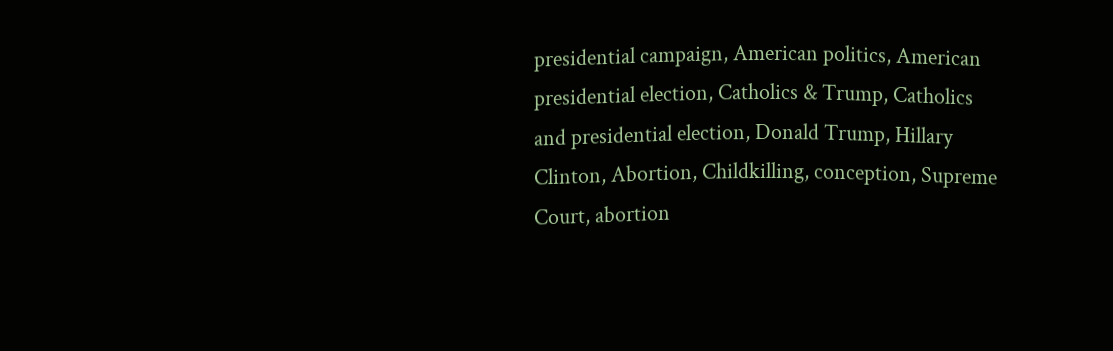presidential campaign, American politics, American presidential election, Catholics & Trump, Catholics and presidential election, Donald Trump, Hillary Clinton, Abortion, Childkilling, conception, Supreme Court, abortion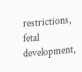restrictions, fetal development,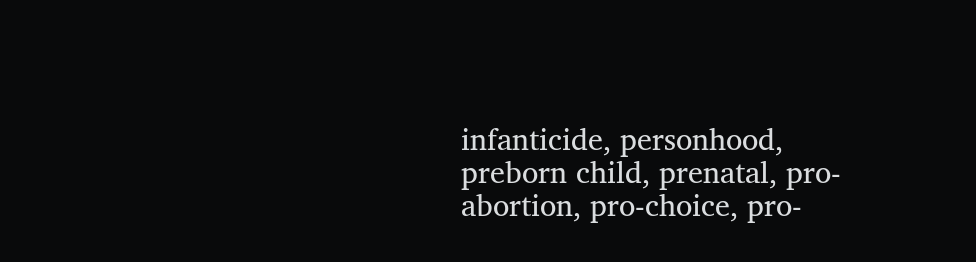infanticide, personhood, preborn child, prenatal, pro-abortion, pro-choice, pro-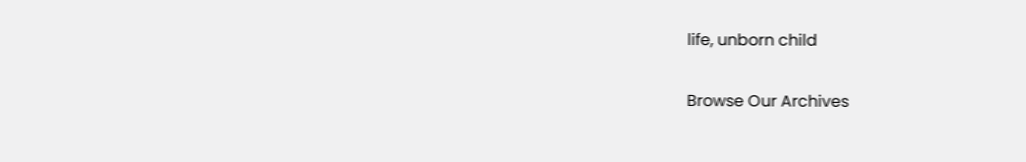life, unborn child

Browse Our Archives